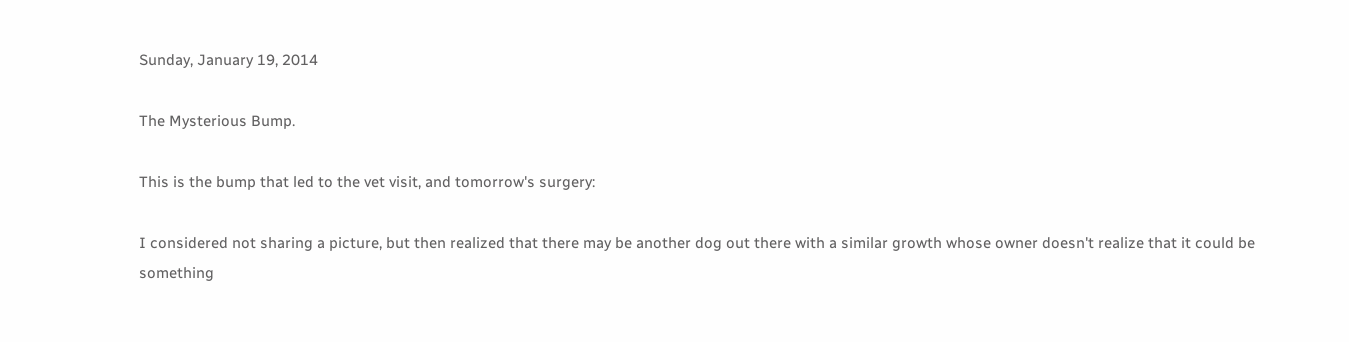Sunday, January 19, 2014

The Mysterious Bump.

This is the bump that led to the vet visit, and tomorrow's surgery:

I considered not sharing a picture, but then realized that there may be another dog out there with a similar growth whose owner doesn't realize that it could be something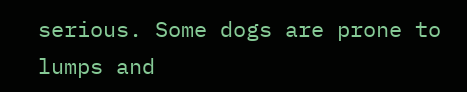serious. Some dogs are prone to lumps and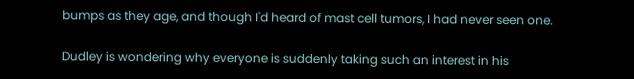bumps as they age, and though I'd heard of mast cell tumors, I had never seen one.

Dudley is wondering why everyone is suddenly taking such an interest in his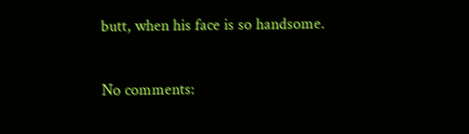butt, when his face is so handsome.

No comments: